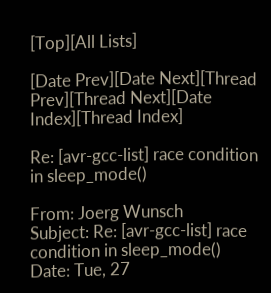[Top][All Lists]

[Date Prev][Date Next][Thread Prev][Thread Next][Date Index][Thread Index]

Re: [avr-gcc-list] race condition in sleep_mode()

From: Joerg Wunsch
Subject: Re: [avr-gcc-list] race condition in sleep_mode()
Date: Tue, 27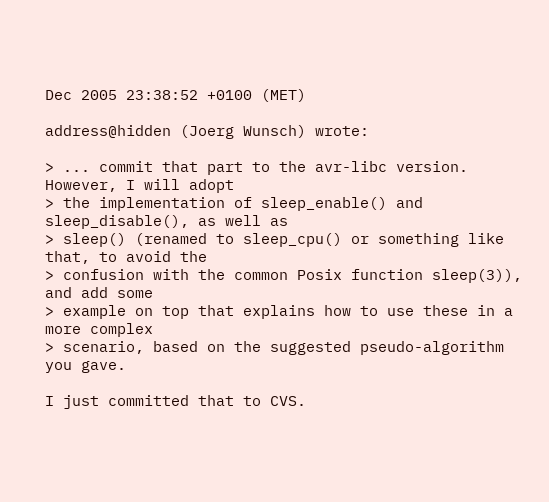Dec 2005 23:38:52 +0100 (MET)

address@hidden (Joerg Wunsch) wrote:

> ... commit that part to the avr-libc version.  However, I will adopt
> the implementation of sleep_enable() and sleep_disable(), as well as
> sleep() (renamed to sleep_cpu() or something like that, to avoid the
> confusion with the common Posix function sleep(3)), and add some
> example on top that explains how to use these in a more complex
> scenario, based on the suggested pseudo-algorithm you gave.

I just committed that to CVS.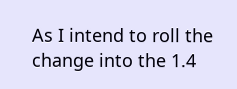As I intend to roll the change into the 1.4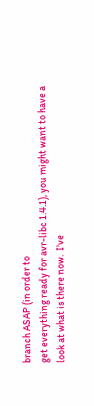branch ASAP (in order to
get everything ready for avr-libc 1.4.1), you might want to have a
look at what is there now.  I've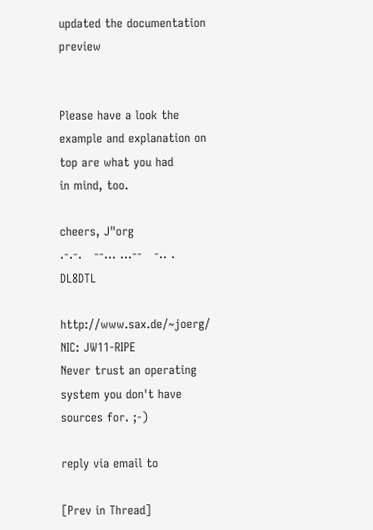updated the documentation preview


Please have a look the example and explanation on top are what you had
in mind, too.

cheers, J"org               .-.-.   --... ...--   -.. .  DL8DTL

http://www.sax.de/~joerg/                        NIC: JW11-RIPE
Never trust an operating system you don't have sources for. ;-)

reply via email to

[Prev in Thread]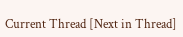Current Thread [Next in Thread]